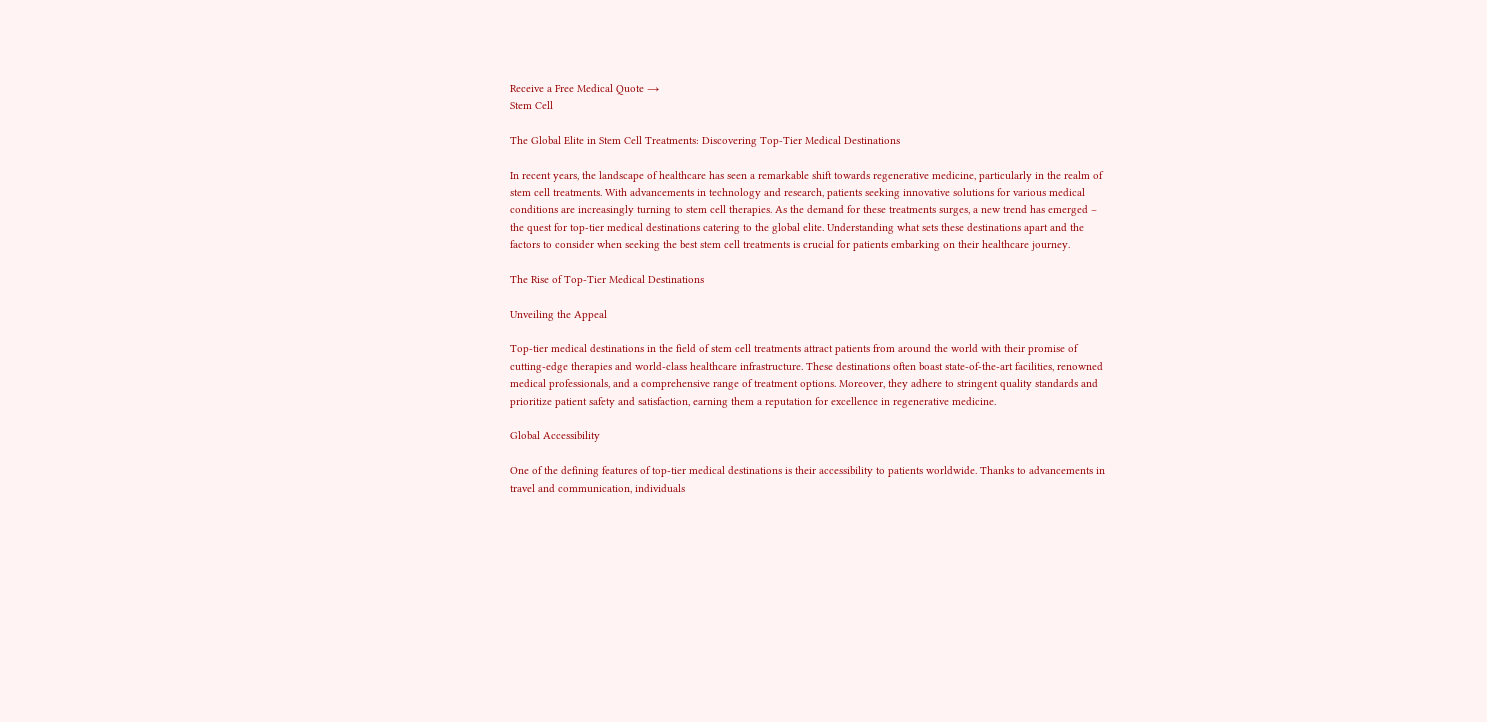Receive a Free Medical Quote →
Stem Cell

The Global Elite in Stem Cell Treatments: Discovering Top-Tier Medical Destinations

In recent years, the landscape of healthcare has seen a remarkable shift towards regenerative medicine, particularly in the realm of stem cell treatments. With advancements in technology and research, patients seeking innovative solutions for various medical conditions are increasingly turning to stem cell therapies. As the demand for these treatments surges, a new trend has emerged – the quest for top-tier medical destinations catering to the global elite. Understanding what sets these destinations apart and the factors to consider when seeking the best stem cell treatments is crucial for patients embarking on their healthcare journey.

The Rise of Top-Tier Medical Destinations

Unveiling the Appeal

Top-tier medical destinations in the field of stem cell treatments attract patients from around the world with their promise of cutting-edge therapies and world-class healthcare infrastructure. These destinations often boast state-of-the-art facilities, renowned medical professionals, and a comprehensive range of treatment options. Moreover, they adhere to stringent quality standards and prioritize patient safety and satisfaction, earning them a reputation for excellence in regenerative medicine.

Global Accessibility

One of the defining features of top-tier medical destinations is their accessibility to patients worldwide. Thanks to advancements in travel and communication, individuals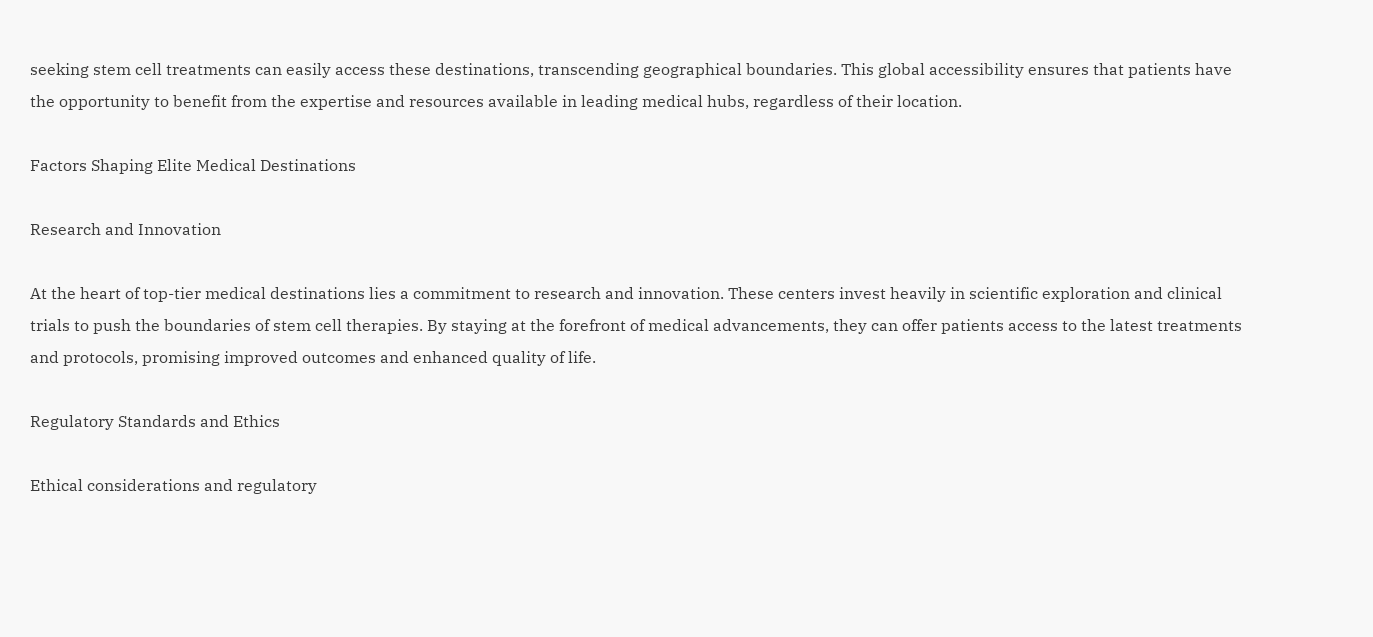seeking stem cell treatments can easily access these destinations, transcending geographical boundaries. This global accessibility ensures that patients have the opportunity to benefit from the expertise and resources available in leading medical hubs, regardless of their location.

Factors Shaping Elite Medical Destinations

Research and Innovation

At the heart of top-tier medical destinations lies a commitment to research and innovation. These centers invest heavily in scientific exploration and clinical trials to push the boundaries of stem cell therapies. By staying at the forefront of medical advancements, they can offer patients access to the latest treatments and protocols, promising improved outcomes and enhanced quality of life.

Regulatory Standards and Ethics

Ethical considerations and regulatory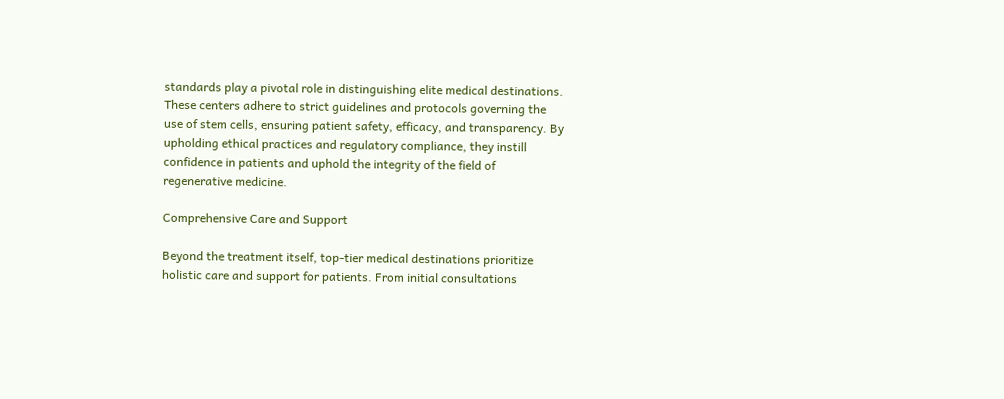standards play a pivotal role in distinguishing elite medical destinations. These centers adhere to strict guidelines and protocols governing the use of stem cells, ensuring patient safety, efficacy, and transparency. By upholding ethical practices and regulatory compliance, they instill confidence in patients and uphold the integrity of the field of regenerative medicine.

Comprehensive Care and Support

Beyond the treatment itself, top-tier medical destinations prioritize holistic care and support for patients. From initial consultations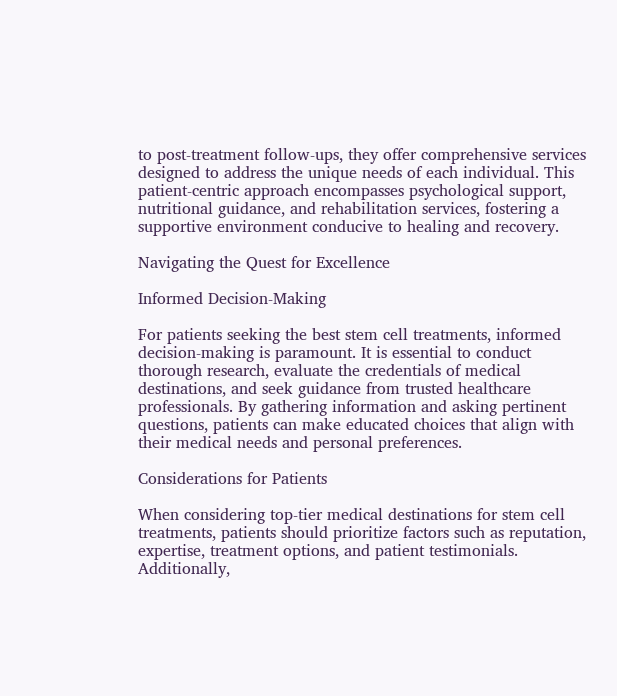to post-treatment follow-ups, they offer comprehensive services designed to address the unique needs of each individual. This patient-centric approach encompasses psychological support, nutritional guidance, and rehabilitation services, fostering a supportive environment conducive to healing and recovery.

Navigating the Quest for Excellence

Informed Decision-Making

For patients seeking the best stem cell treatments, informed decision-making is paramount. It is essential to conduct thorough research, evaluate the credentials of medical destinations, and seek guidance from trusted healthcare professionals. By gathering information and asking pertinent questions, patients can make educated choices that align with their medical needs and personal preferences.

Considerations for Patients

When considering top-tier medical destinations for stem cell treatments, patients should prioritize factors such as reputation, expertise, treatment options, and patient testimonials. Additionally,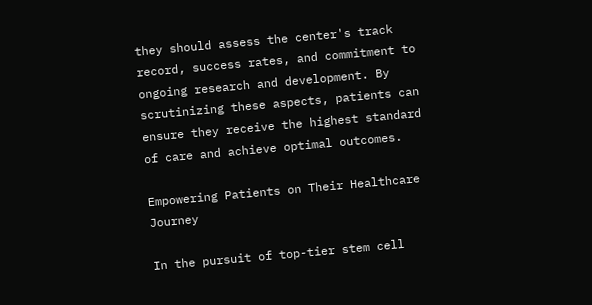they should assess the center's track record, success rates, and commitment to ongoing research and development. By scrutinizing these aspects, patients can ensure they receive the highest standard of care and achieve optimal outcomes.

Empowering Patients on Their Healthcare Journey

In the pursuit of top-tier stem cell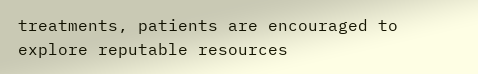treatments, patients are encouraged to explore reputable resources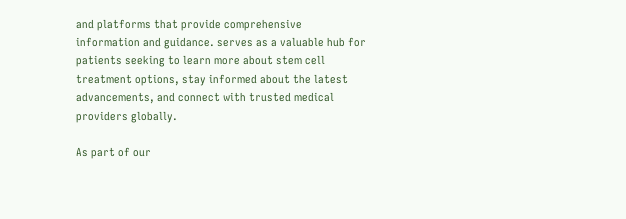and platforms that provide comprehensive information and guidance. serves as a valuable hub for patients seeking to learn more about stem cell treatment options, stay informed about the latest advancements, and connect with trusted medical providers globally.

As part of our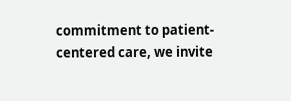commitment to patient-centered care, we invite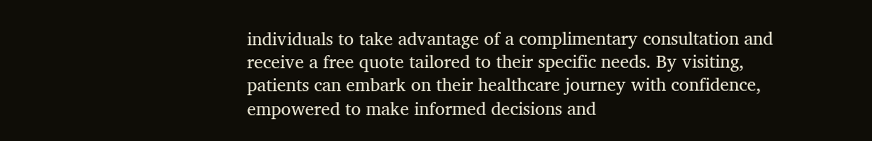individuals to take advantage of a complimentary consultation and receive a free quote tailored to their specific needs. By visiting, patients can embark on their healthcare journey with confidence, empowered to make informed decisions and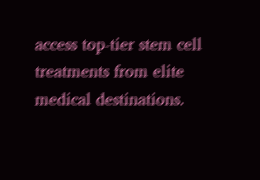access top-tier stem cell treatments from elite medical destinations.